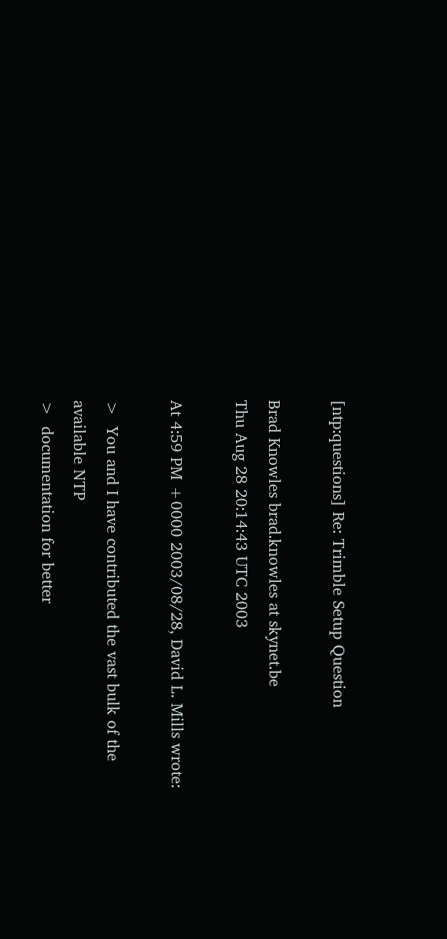[ntp:questions] Re: Trimble Setup Question

Brad Knowles brad.knowles at skynet.be
Thu Aug 28 20:14:43 UTC 2003

At 4:59 PM +0000 2003/08/28, David L. Mills wrote:

>  You and I have contributed the vast bulk of the available NTP
>  documentation for better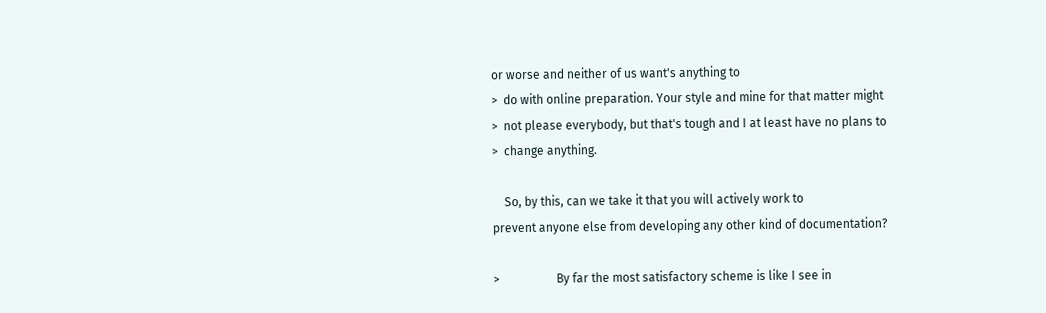or worse and neither of us want's anything to
>  do with online preparation. Your style and mine for that matter might
>  not please everybody, but that's tough and I at least have no plans to
>  change anything.

    So, by this, can we take it that you will actively work to
prevent anyone else from developing any other kind of documentation?

>                   By far the most satisfactory scheme is like I see in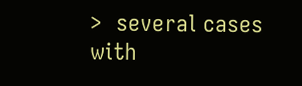>  several cases with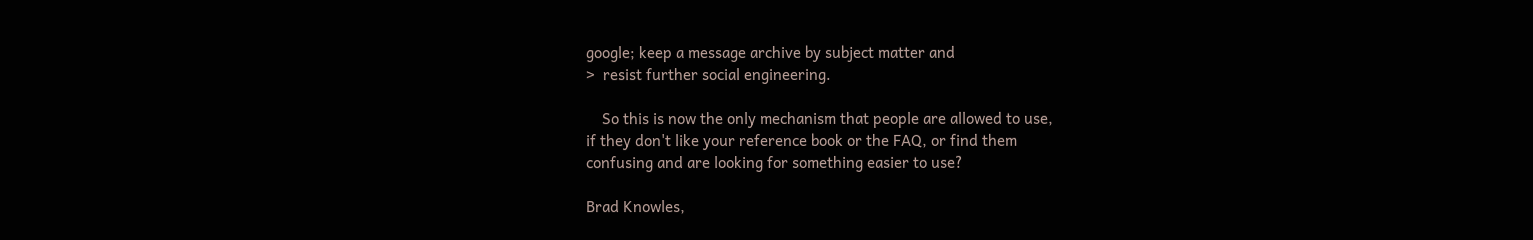google; keep a message archive by subject matter and
>  resist further social engineering.

    So this is now the only mechanism that people are allowed to use,
if they don't like your reference book or the FAQ, or find them
confusing and are looking for something easier to use?

Brad Knowles,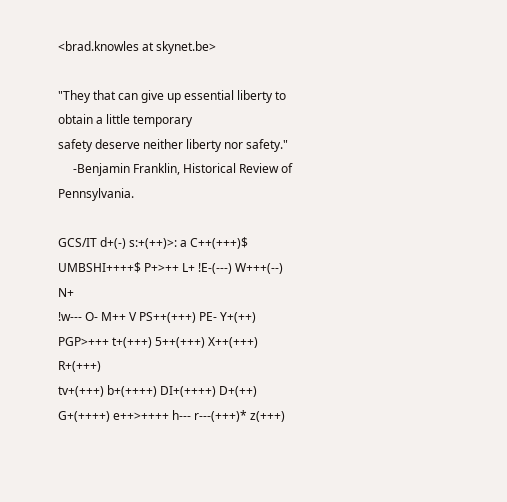<brad.knowles at skynet.be>

"They that can give up essential liberty to obtain a little temporary
safety deserve neither liberty nor safety."
     -Benjamin Franklin, Historical Review of Pennsylvania.

GCS/IT d+(-) s:+(++)>: a C++(+++)$ UMBSHI++++$ P+>++ L+ !E-(---) W+++(--) N+
!w--- O- M++ V PS++(+++) PE- Y+(++) PGP>+++ t+(+++) 5++(+++) X++(+++) R+(+++)
tv+(+++) b+(++++) DI+(++++) D+(++) G+(++++) e++>++++ h--- r---(+++)* z(+++)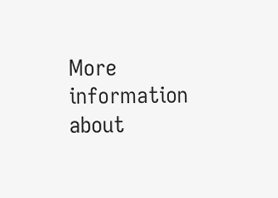More information about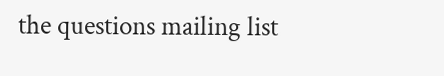the questions mailing list